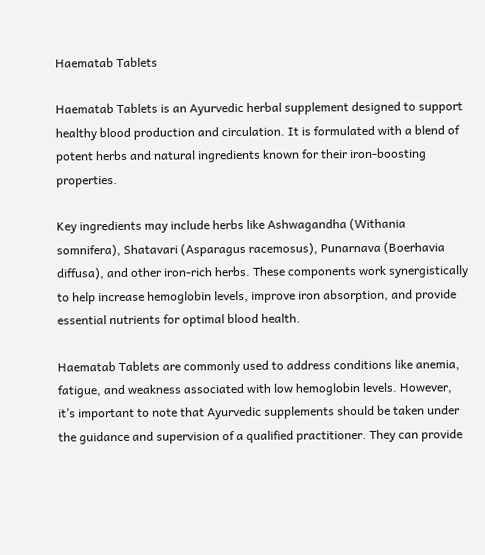Haematab Tablets

Haematab Tablets is an Ayurvedic herbal supplement designed to support healthy blood production and circulation. It is formulated with a blend of potent herbs and natural ingredients known for their iron-boosting properties.

Key ingredients may include herbs like Ashwagandha (Withania somnifera), Shatavari (Asparagus racemosus), Punarnava (Boerhavia diffusa), and other iron-rich herbs. These components work synergistically to help increase hemoglobin levels, improve iron absorption, and provide essential nutrients for optimal blood health.

Haematab Tablets are commonly used to address conditions like anemia, fatigue, and weakness associated with low hemoglobin levels. However, it’s important to note that Ayurvedic supplements should be taken under the guidance and supervision of a qualified practitioner. They can provide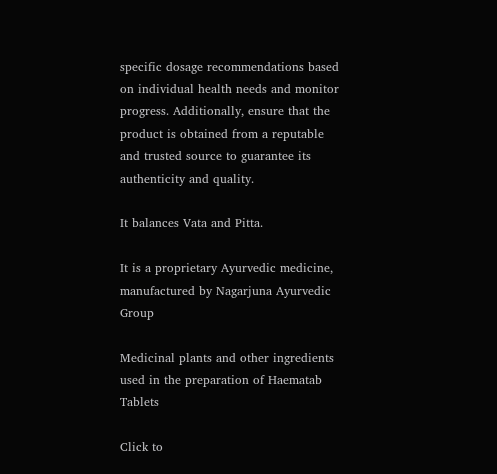specific dosage recommendations based on individual health needs and monitor progress. Additionally, ensure that the product is obtained from a reputable and trusted source to guarantee its authenticity and quality.

It balances Vata and Pitta.

It is a proprietary Ayurvedic medicine, manufactured by Nagarjuna Ayurvedic Group

Medicinal plants and other ingredients used in the preparation of Haematab Tablets

Click to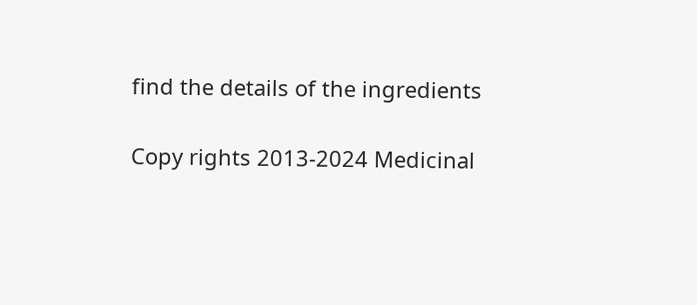find the details of the ingredients

Copy rights 2013-2024 Medicinal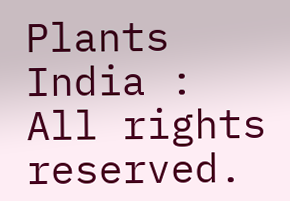Plants India : All rights reserved.